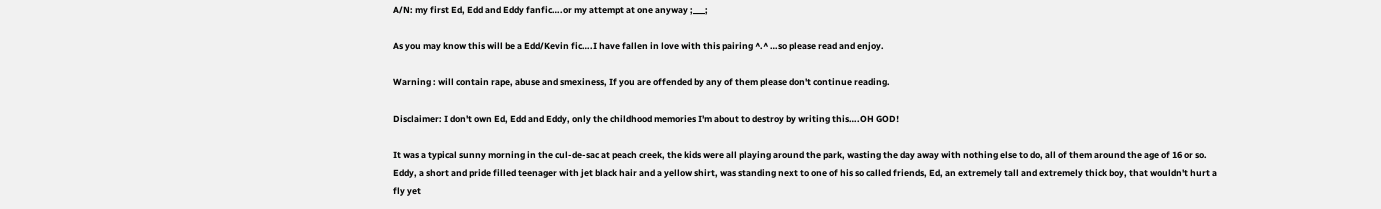A/N: my first Ed, Edd and Eddy fanfic….or my attempt at one anyway ;___;

As you may know this will be a Edd/Kevin fic….I have fallen in love with this pairing ^.^ …so please read and enjoy.

Warning : will contain rape, abuse and smexiness, If you are offended by any of them please don't continue reading.

Disclaimer: I don't own Ed, Edd and Eddy, only the childhood memories I'm about to destroy by writing this….OH GOD!

It was a typical sunny morning in the cul-de-sac at peach creek, the kids were all playing around the park, wasting the day away with nothing else to do, all of them around the age of 16 or so. Eddy, a short and pride filled teenager with jet black hair and a yellow shirt, was standing next to one of his so called friends, Ed, an extremely tall and extremely thick boy, that wouldn't hurt a fly yet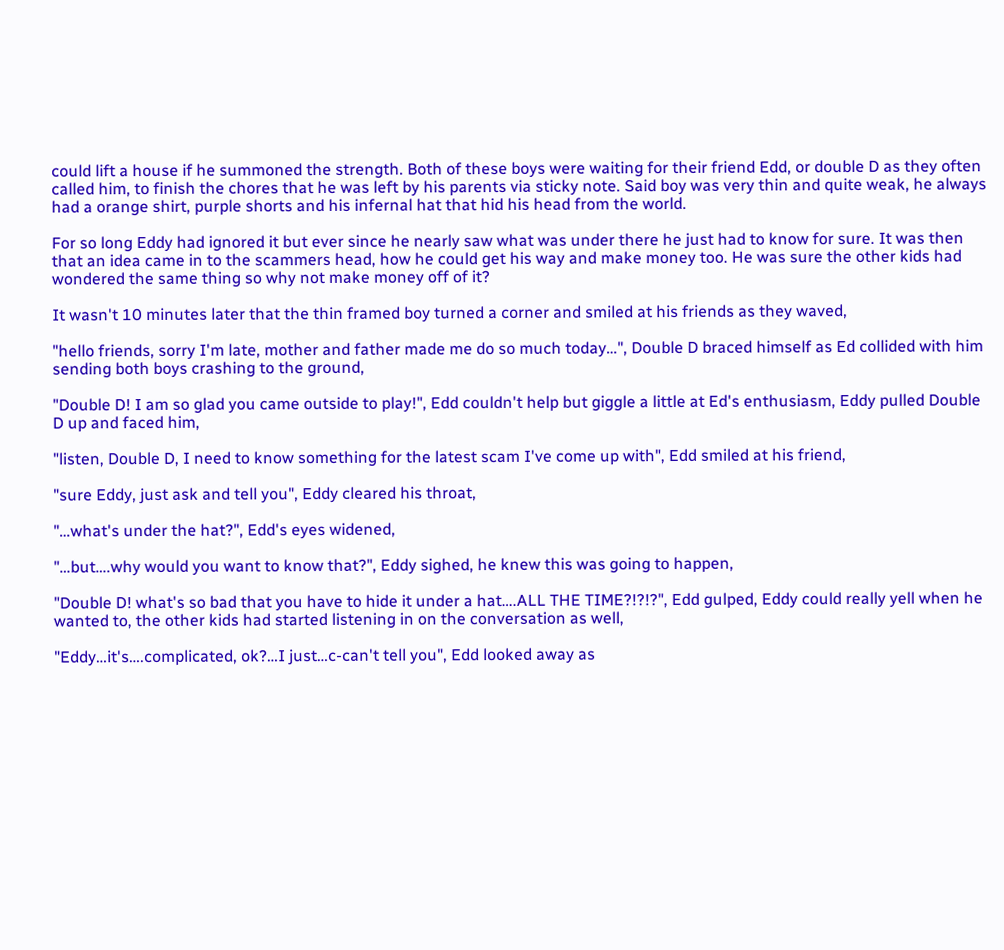could lift a house if he summoned the strength. Both of these boys were waiting for their friend Edd, or double D as they often called him, to finish the chores that he was left by his parents via sticky note. Said boy was very thin and quite weak, he always had a orange shirt, purple shorts and his infernal hat that hid his head from the world.

For so long Eddy had ignored it but ever since he nearly saw what was under there he just had to know for sure. It was then that an idea came in to the scammers head, how he could get his way and make money too. He was sure the other kids had wondered the same thing so why not make money off of it?

It wasn't 10 minutes later that the thin framed boy turned a corner and smiled at his friends as they waved,

"hello friends, sorry I'm late, mother and father made me do so much today…", Double D braced himself as Ed collided with him sending both boys crashing to the ground,

"Double D! I am so glad you came outside to play!", Edd couldn't help but giggle a little at Ed's enthusiasm, Eddy pulled Double D up and faced him,

"listen, Double D, I need to know something for the latest scam I've come up with", Edd smiled at his friend,

"sure Eddy, just ask and tell you", Eddy cleared his throat,

"…what's under the hat?", Edd's eyes widened,

"…but….why would you want to know that?", Eddy sighed, he knew this was going to happen,

"Double D! what's so bad that you have to hide it under a hat….ALL THE TIME?!?!?", Edd gulped, Eddy could really yell when he wanted to, the other kids had started listening in on the conversation as well,

"Eddy…it's….complicated, ok?…I just…c-can't tell you", Edd looked away as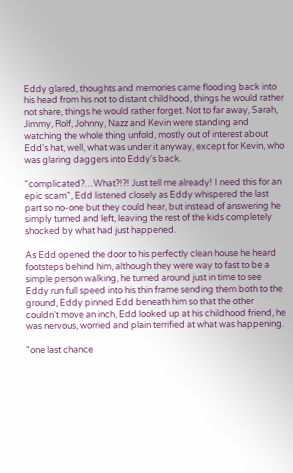Eddy glared, thoughts and memories came flooding back into his head from his not to distant childhood, things he would rather not share, things he would rather forget. Not to far away, Sarah, Jimmy, Rolf, Johnny, Nazz and Kevin were standing and watching the whole thing unfold, mostly out of interest about Edd's hat, well, what was under it anyway, except for Kevin, who was glaring daggers into Eddy's back.

"complicated?…What?!?! Just tell me already! I need this for an epic scam", Edd listened closely as Eddy whispered the last part so no-one but they could hear, but instead of answering he simply turned and left, leaving the rest of the kids completely shocked by what had just happened.

As Edd opened the door to his perfectly clean house he heard footsteps behind him, although they were way to fast to be a simple person walking, he turned around just in time to see Eddy run full speed into his thin frame sending them both to the ground, Eddy pinned Edd beneath him so that the other couldn't move an inch, Edd looked up at his childhood friend, he was nervous, worried and plain terrified at what was happening.

"one last chance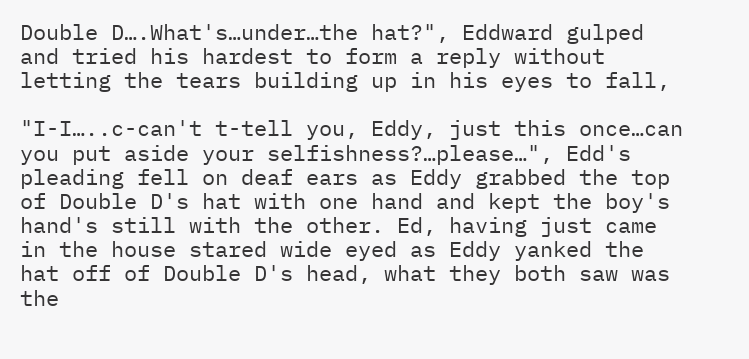Double D….What's…under…the hat?", Eddward gulped and tried his hardest to form a reply without letting the tears building up in his eyes to fall,

"I-I…..c-can't t-tell you, Eddy, just this once…can you put aside your selfishness?…please…", Edd's pleading fell on deaf ears as Eddy grabbed the top of Double D's hat with one hand and kept the boy's hand's still with the other. Ed, having just came in the house stared wide eyed as Eddy yanked the hat off of Double D's head, what they both saw was the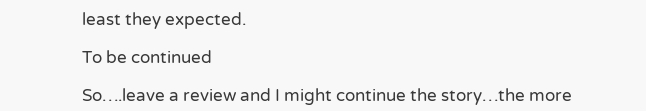least they expected.

To be continued

So….leave a review and I might continue the story…the more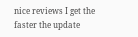nice reviews I get the faster the update